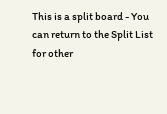This is a split board - You can return to the Split List for other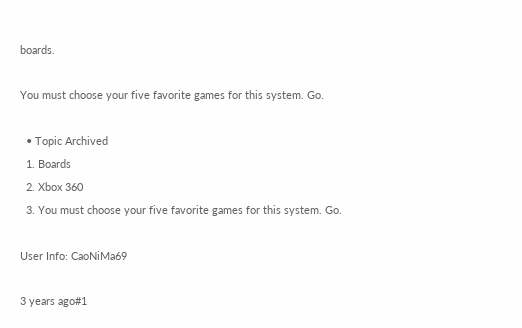boards.

You must choose your five favorite games for this system. Go.

  • Topic Archived
  1. Boards
  2. Xbox 360
  3. You must choose your five favorite games for this system. Go.

User Info: CaoNiMa69

3 years ago#1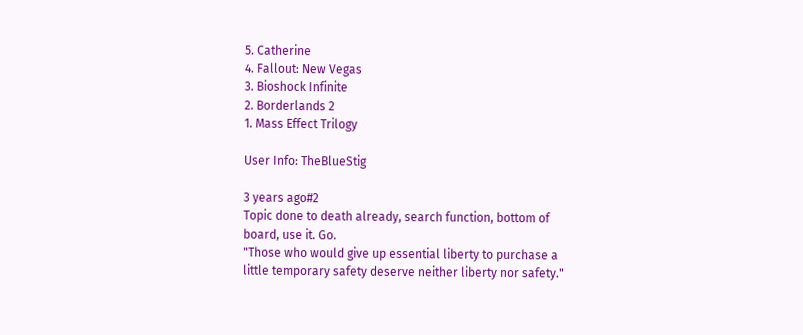5. Catherine
4. Fallout: New Vegas
3. Bioshock Infinite
2. Borderlands 2
1. Mass Effect Trilogy

User Info: TheBlueStig

3 years ago#2
Topic done to death already, search function, bottom of board, use it. Go.
"Those who would give up essential liberty to purchase a little temporary safety deserve neither liberty nor safety."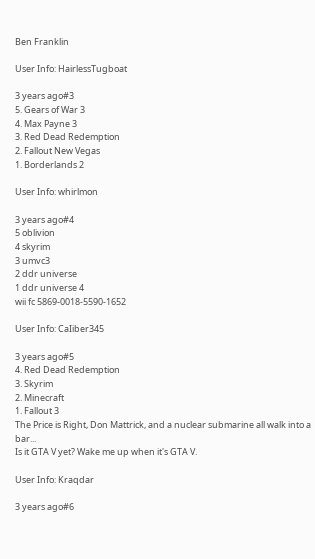Ben Franklin

User Info: HairlessTugboat

3 years ago#3
5. Gears of War 3
4. Max Payne 3
3. Red Dead Redemption
2. Fallout New Vegas
1. Borderlands 2

User Info: whirlmon

3 years ago#4
5 oblivion
4 skyrim
3 umvc3
2 ddr universe
1 ddr universe 4
wii fc 5869-0018-5590-1652

User Info: CaIiber345

3 years ago#5
4. Red Dead Redemption
3. Skyrim
2. Minecraft
1. Fallout 3
The Price is Right, Don Mattrick, and a nuclear submarine all walk into a bar...
Is it GTA V yet? Wake me up when it's GTA V.

User Info: Kraqdar

3 years ago#6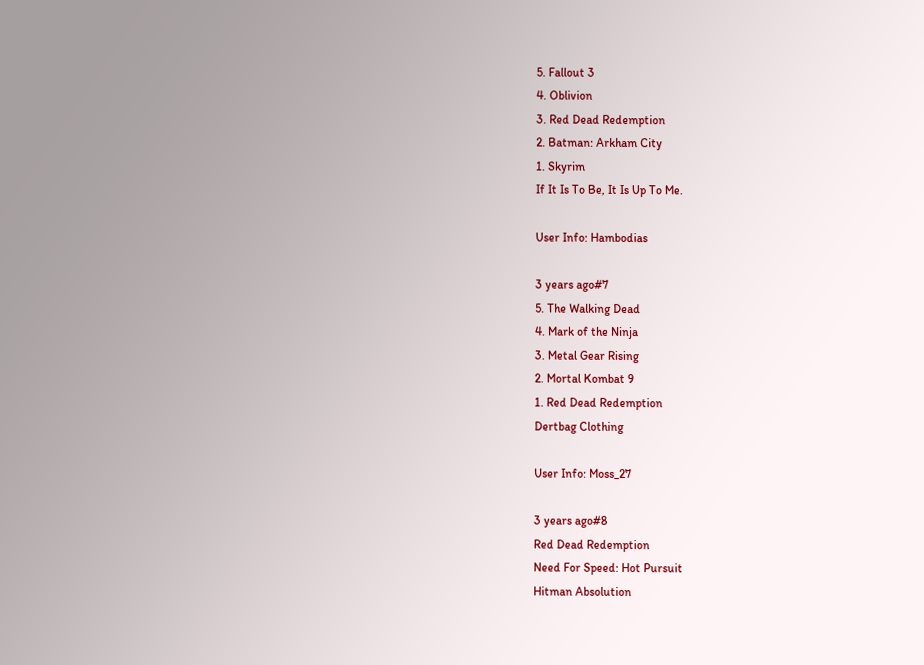5. Fallout 3
4. Oblivion
3. Red Dead Redemption
2. Batman: Arkham City
1. Skyrim
If It Is To Be, It Is Up To Me.

User Info: Hambodias

3 years ago#7
5. The Walking Dead
4. Mark of the Ninja
3. Metal Gear Rising
2. Mortal Kombat 9
1. Red Dead Redemption
Dertbag Clothing

User Info: Moss_27

3 years ago#8
Red Dead Redemption
Need For Speed: Hot Pursuit
Hitman Absolution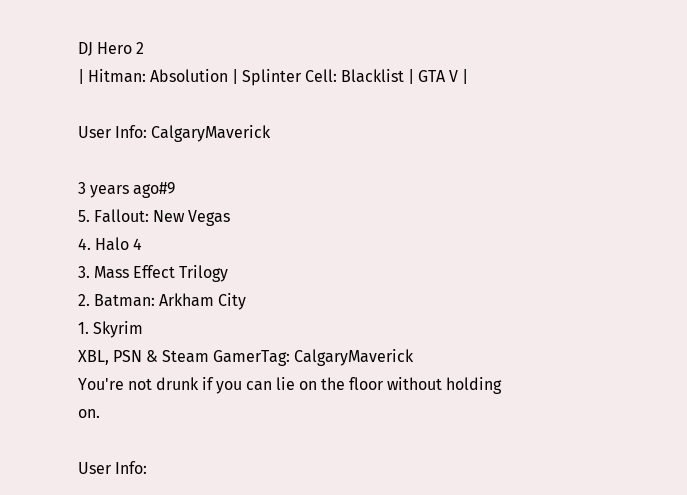DJ Hero 2
| Hitman: Absolution | Splinter Cell: Blacklist | GTA V |

User Info: CalgaryMaverick

3 years ago#9
5. Fallout: New Vegas
4. Halo 4
3. Mass Effect Trilogy
2. Batman: Arkham City
1. Skyrim
XBL, PSN & Steam GamerTag: CalgaryMaverick
You're not drunk if you can lie on the floor without holding on.

User Info: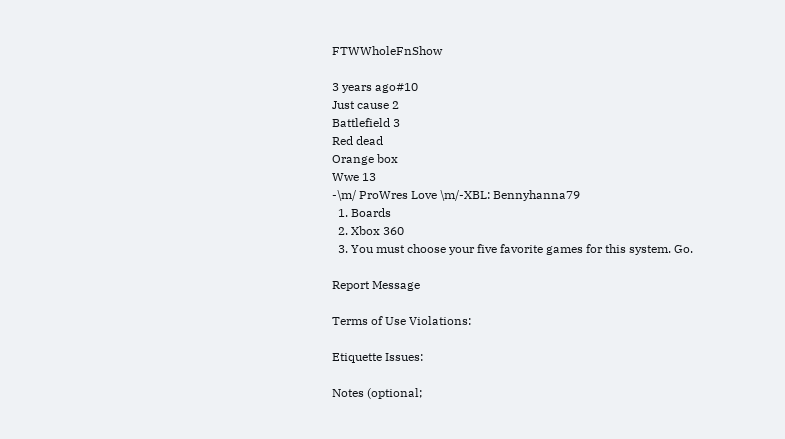FTWWholeFnShow

3 years ago#10
Just cause 2
Battlefield 3
Red dead
Orange box
Wwe 13
-\m/ ProWres Love \m/-XBL: Bennyhanna79
  1. Boards
  2. Xbox 360
  3. You must choose your five favorite games for this system. Go.

Report Message

Terms of Use Violations:

Etiquette Issues:

Notes (optional;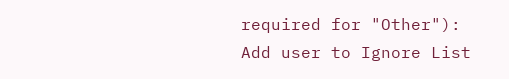required for "Other"):
Add user to Ignore List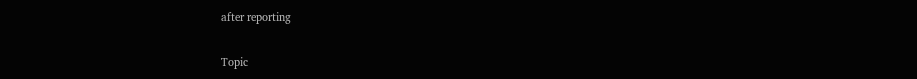after reporting

Topic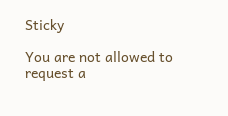Sticky

You are not allowed to request a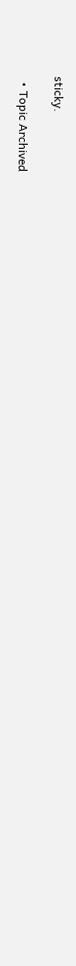sticky.

  • Topic Archived